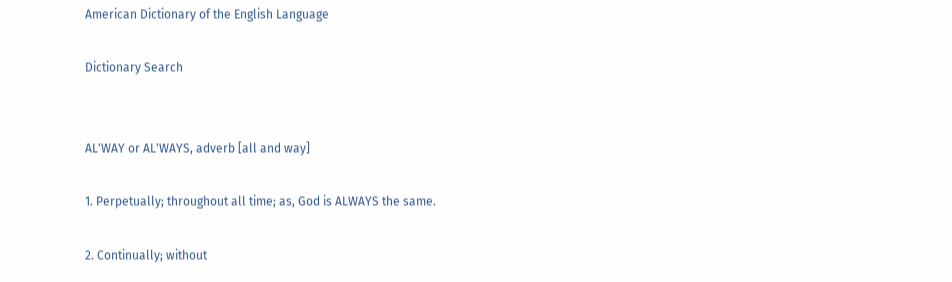American Dictionary of the English Language

Dictionary Search


AL'WAY or AL'WAYS, adverb [all and way]

1. Perpetually; throughout all time; as, God is ALWAYS the same.

2. Continually; without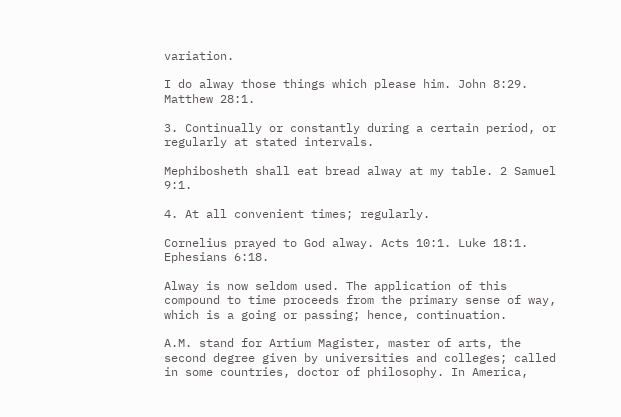variation.

I do alway those things which please him. John 8:29. Matthew 28:1.

3. Continually or constantly during a certain period, or regularly at stated intervals.

Mephibosheth shall eat bread alway at my table. 2 Samuel 9:1.

4. At all convenient times; regularly.

Cornelius prayed to God alway. Acts 10:1. Luke 18:1. Ephesians 6:18.

Alway is now seldom used. The application of this compound to time proceeds from the primary sense of way, which is a going or passing; hence, continuation.

A.M. stand for Artium Magister, master of arts, the second degree given by universities and colleges; called in some countries, doctor of philosophy. In America,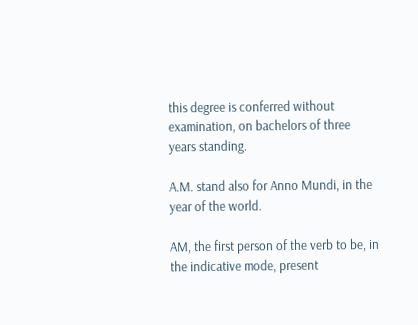this degree is conferred without examination, on bachelors of three years standing.

A.M. stand also for Anno Mundi, in the year of the world.

AM, the first person of the verb to be, in the indicative mode, present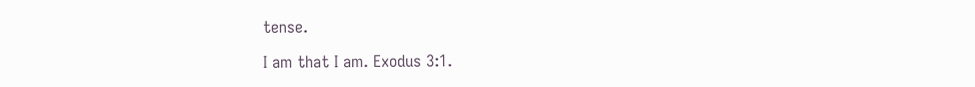tense.

I am that I am. Exodus 3:1.